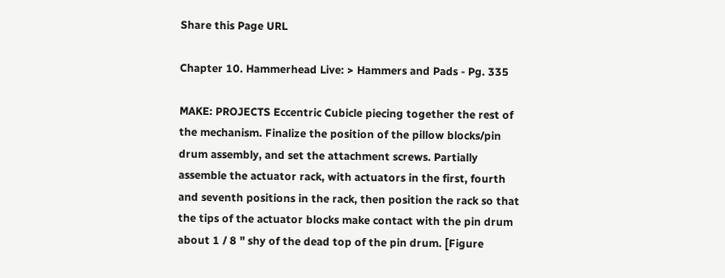Share this Page URL

Chapter 10. Hammerhead Live: > Hammers and Pads - Pg. 335

MAKE: PROJECTS Eccentric Cubicle piecing together the rest of the mechanism. Finalize the position of the pillow blocks/pin drum assembly, and set the attachment screws. Partially assemble the actuator rack, with actuators in the first, fourth and seventh positions in the rack, then position the rack so that the tips of the actuator blocks make contact with the pin drum about 1 / 8 " shy of the dead top of the pin drum. [Figure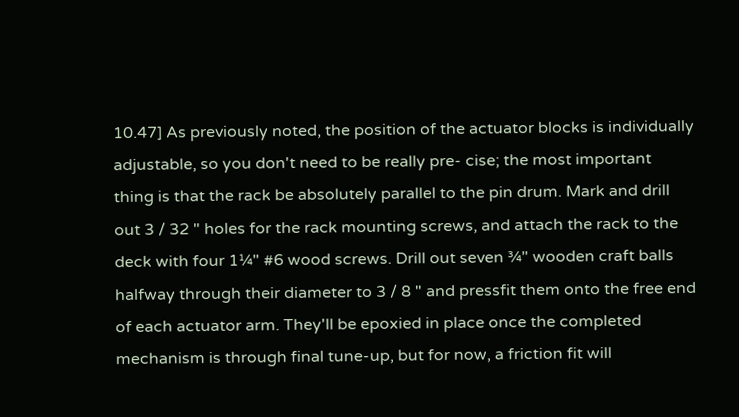10.47] As previously noted, the position of the actuator blocks is individually adjustable, so you don't need to be really pre- cise; the most important thing is that the rack be absolutely parallel to the pin drum. Mark and drill out 3 / 32 " holes for the rack mounting screws, and attach the rack to the deck with four 1¼" #6 wood screws. Drill out seven ¾" wooden craft balls halfway through their diameter to 3 / 8 " and pressfit them onto the free end of each actuator arm. They'll be epoxied in place once the completed mechanism is through final tune-up, but for now, a friction fit will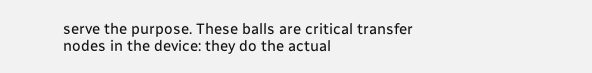serve the purpose. These balls are critical transfer nodes in the device: they do the actual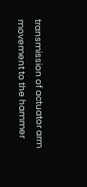transmission of actuator arm movement to the hammer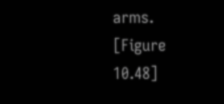arms. [Figure 10.48]